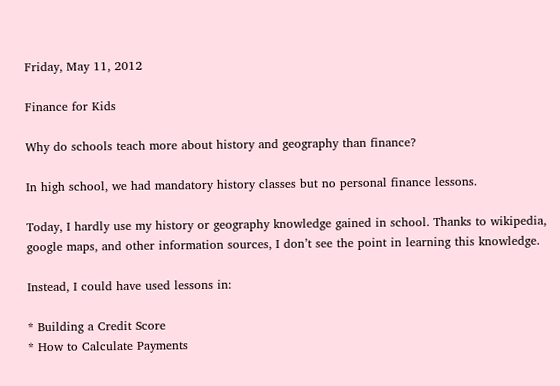Friday, May 11, 2012

Finance for Kids

Why do schools teach more about history and geography than finance?

In high school, we had mandatory history classes but no personal finance lessons.

Today, I hardly use my history or geography knowledge gained in school. Thanks to wikipedia, google maps, and other information sources, I don’t see the point in learning this knowledge.

Instead, I could have used lessons in:

* Building a Credit Score
* How to Calculate Payments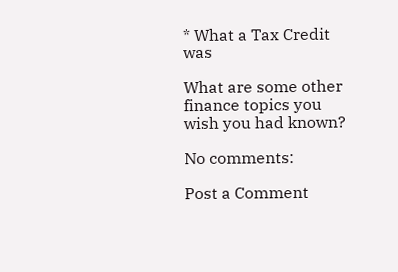* What a Tax Credit was

What are some other finance topics you wish you had known?

No comments:

Post a Comment